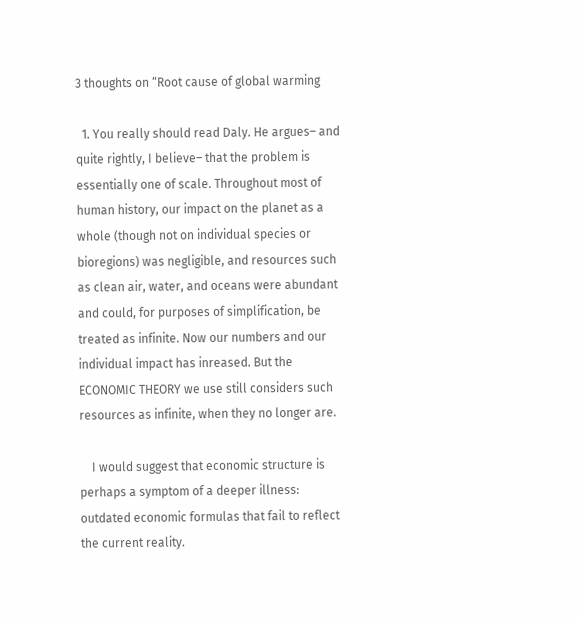3 thoughts on “Root cause of global warming

  1. You really should read Daly. He argues– and quite rightly, I believe– that the problem is essentially one of scale. Throughout most of human history, our impact on the planet as a whole (though not on individual species or bioregions) was negligible, and resources such as clean air, water, and oceans were abundant and could, for purposes of simplification, be treated as infinite. Now our numbers and our individual impact has inreased. But the ECONOMIC THEORY we use still considers such resources as infinite, when they no longer are.

    I would suggest that economic structure is perhaps a symptom of a deeper illness: outdated economic formulas that fail to reflect the current reality.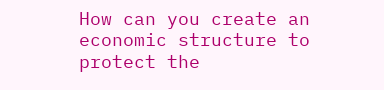How can you create an economic structure to protect the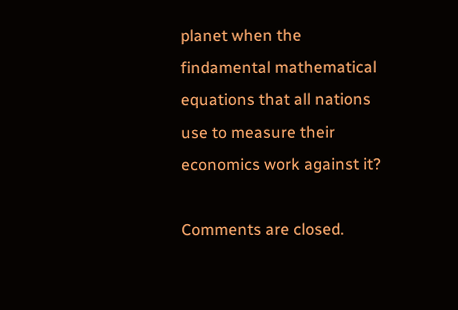planet when the findamental mathematical equations that all nations use to measure their economics work against it?

Comments are closed.